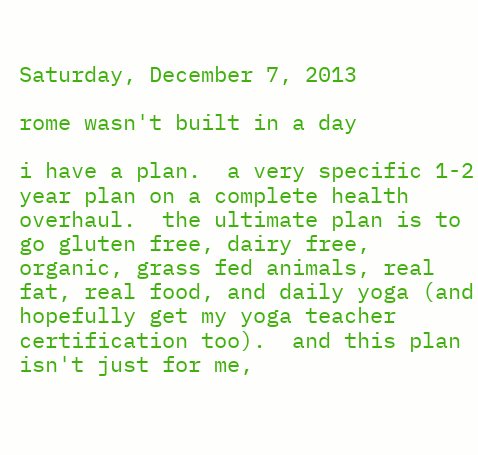Saturday, December 7, 2013

rome wasn't built in a day

i have a plan.  a very specific 1-2 year plan on a complete health overhaul.  the ultimate plan is to go gluten free, dairy free, organic, grass fed animals, real fat, real food, and daily yoga (and hopefully get my yoga teacher certification too).  and this plan isn't just for me,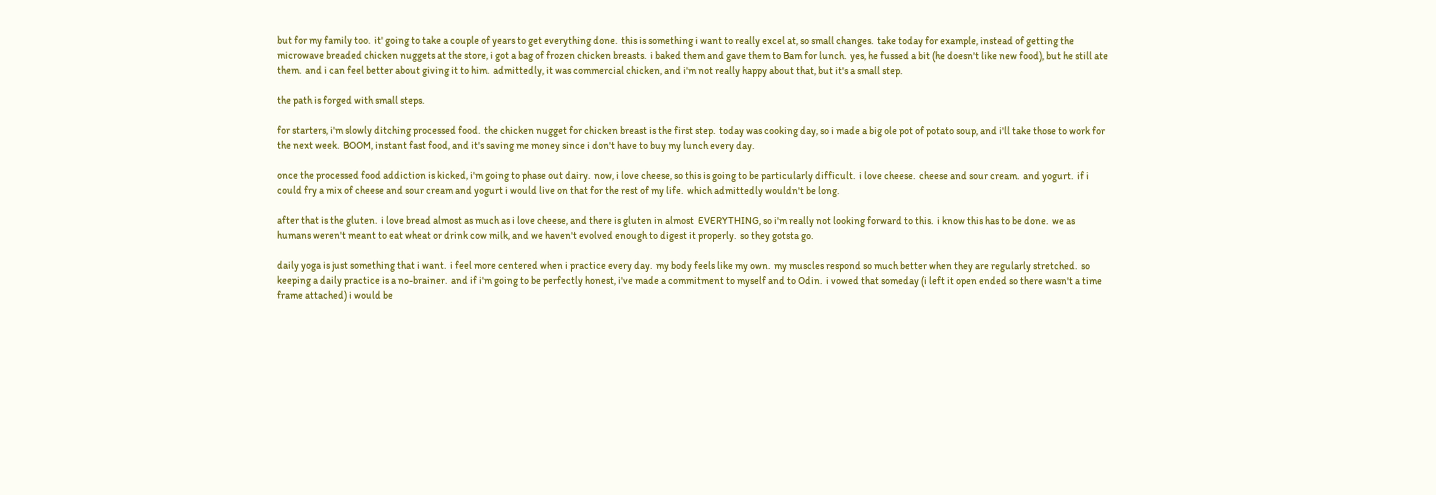but for my family too.  it' going to take a couple of years to get everything done.  this is something i want to really excel at, so small changes.  take today for example, instead of getting the microwave breaded chicken nuggets at the store, i got a bag of frozen chicken breasts.  i baked them and gave them to Bam for lunch.  yes, he fussed a bit (he doesn't like new food), but he still ate them.  and i can feel better about giving it to him.  admittedly, it was commercial chicken, and i'm not really happy about that, but it's a small step.

the path is forged with small steps.

for starters, i'm slowly ditching processed food.  the chicken nugget for chicken breast is the first step.  today was cooking day, so i made a big ole pot of potato soup, and i'll take those to work for the next week.  BOOM, instant fast food, and it's saving me money since i don't have to buy my lunch every day.

once the processed food addiction is kicked, i'm going to phase out dairy.  now, i love cheese, so this is going to be particularly difficult.  i love cheese.  cheese and sour cream.  and yogurt.  if i could fry a mix of cheese and sour cream and yogurt i would live on that for the rest of my life.  which admittedly wouldn't be long.

after that is the gluten.  i love bread almost as much as i love cheese, and there is gluten in almost  EVERYTHING, so i'm really not looking forward to this.  i know this has to be done.  we as humans weren't meant to eat wheat or drink cow milk, and we haven't evolved enough to digest it properly.  so they gotsta go.

daily yoga is just something that i want.  i feel more centered when i practice every day.  my body feels like my own.  my muscles respond so much better when they are regularly stretched.  so keeping a daily practice is a no-brainer.  and if i'm going to be perfectly honest, i've made a commitment to myself and to Odin.  i vowed that someday (i left it open ended so there wasn't a time frame attached) i would be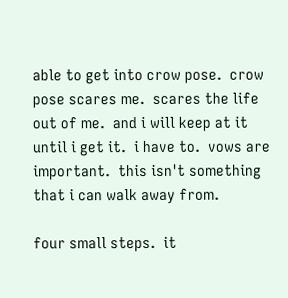able to get into crow pose.  crow pose scares me.  scares the life out of me.  and i will keep at it until i get it.  i have to.  vows are important.  this isn't something that i can walk away from.

four small steps.  it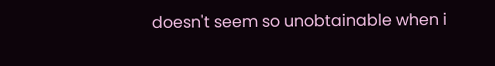doesn't seem so unobtainable when i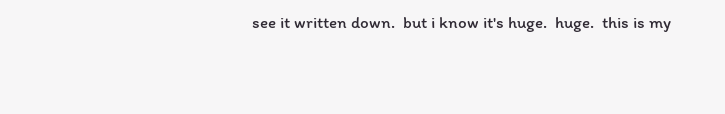see it written down.  but i know it's huge.  huge.  this is my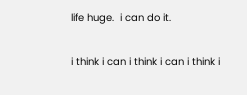life huge.  i can do it.

i think i can i think i can i think i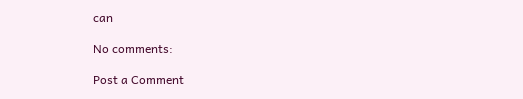can

No comments:

Post a Comment